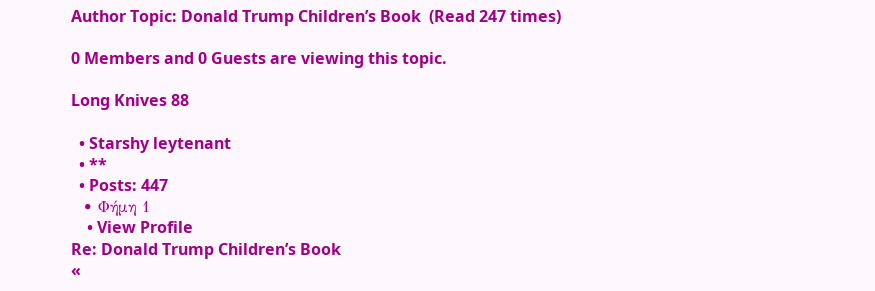Author Topic: Donald Trump Children’s Book  (Read 247 times)

0 Members and 0 Guests are viewing this topic.

Long Knives 88

  • Starshy leytenant
  • **
  • Posts: 447
  • Φήμη 1
    • View Profile
Re: Donald Trump Children’s Book
«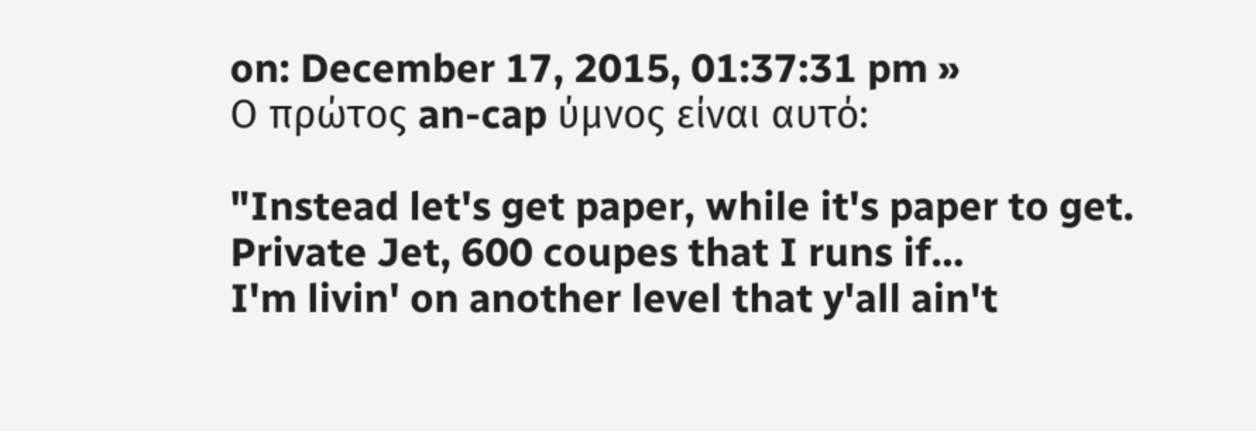on: December 17, 2015, 01:37:31 pm »
Ο πρώτος an-cap ύμνος είναι αυτό:

"Instead let's get paper, while it's paper to get.
Private Jet, 600 coupes that I runs if...
I'm livin' on another level that y'all ain't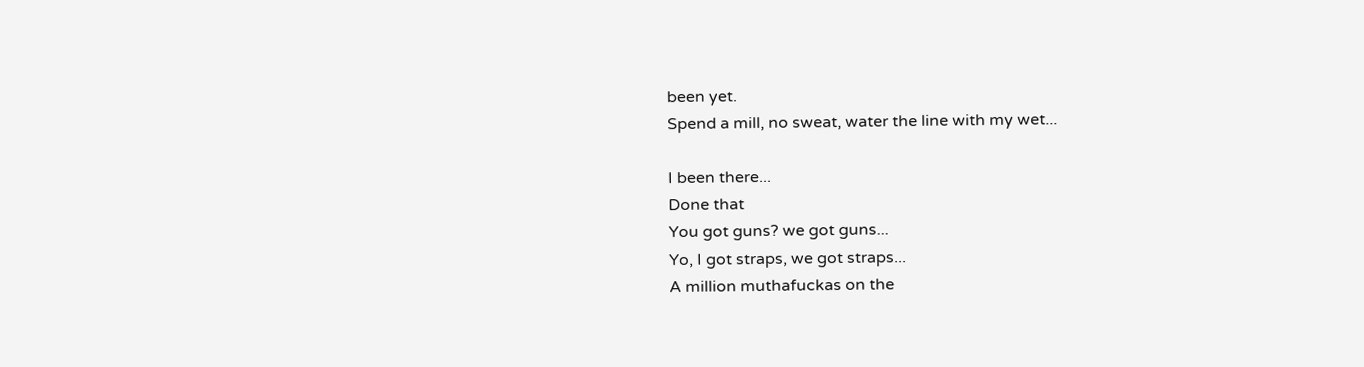been yet.
Spend a mill, no sweat, water the line with my wet...

I been there...
Done that
You got guns? we got guns...
Yo, I got straps, we got straps...
A million muthafuckas on the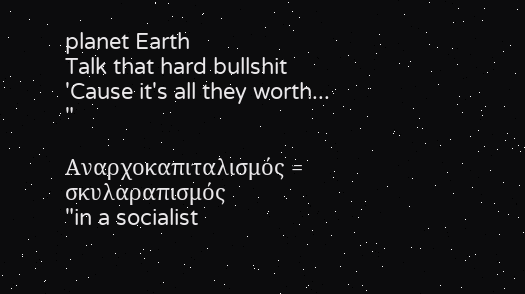planet Earth
Talk that hard bullshit
'Cause it's all they worth... "

Αναρχοκαπιταλισμός = σκυλαραπισμός
"in a socialist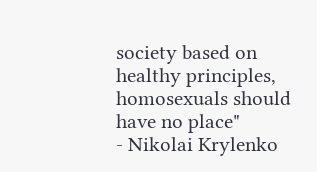society based on healthy principles, homosexuals should have no place"
- Nikolai Krylenko